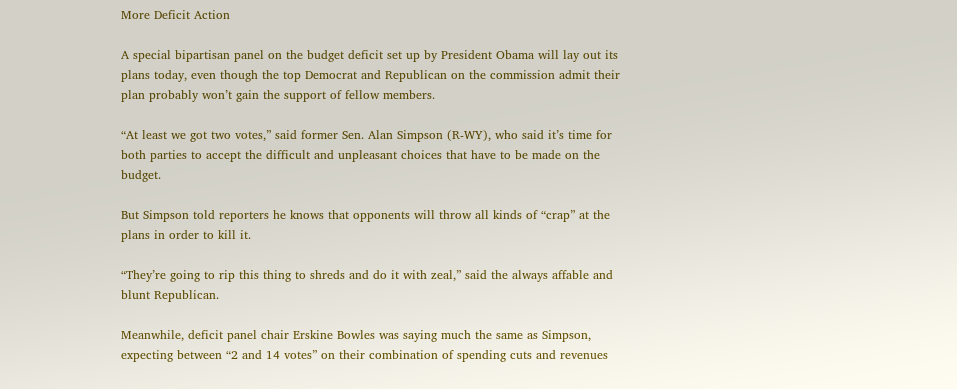More Deficit Action

A special bipartisan panel on the budget deficit set up by President Obama will lay out its plans today, even though the top Democrat and Republican on the commission admit their plan probably won’t gain the support of fellow members.

“At least we got two votes,” said former Sen. Alan Simpson (R-WY), who said it’s time for both parties to accept the difficult and unpleasant choices that have to be made on the budget.

But Simpson told reporters he knows that opponents will throw all kinds of “crap” at the plans in order to kill it.

“They’re going to rip this thing to shreds and do it with zeal,” said the always affable and blunt Republican.

Meanwhile, deficit panel chair Erskine Bowles was saying much the same as Simpson, expecting between “2 and 14 votes” on their combination of spending cuts and revenues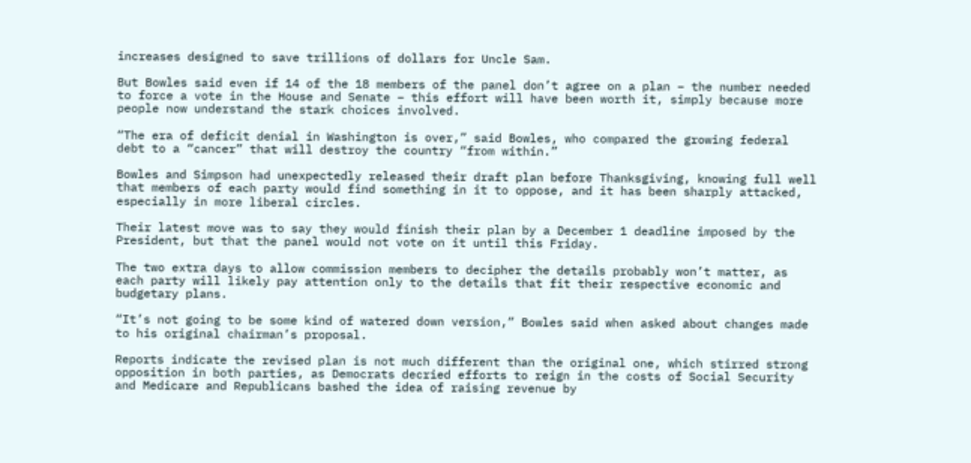increases designed to save trillions of dollars for Uncle Sam.

But Bowles said even if 14 of the 18 members of the panel don’t agree on a plan – the number needed to force a vote in the House and Senate – this effort will have been worth it, simply because more people now understand the stark choices involved.

“The era of deficit denial in Washington is over,” said Bowles, who compared the growing federal debt to a “cancer” that will destroy the country “from within.”

Bowles and Simpson had unexpectedly released their draft plan before Thanksgiving, knowing full well that members of each party would find something in it to oppose, and it has been sharply attacked, especially in more liberal circles.

Their latest move was to say they would finish their plan by a December 1 deadline imposed by the President, but that the panel would not vote on it until this Friday.

The two extra days to allow commission members to decipher the details probably won’t matter, as each party will likely pay attention only to the details that fit their respective economic and budgetary plans.

“It’s not going to be some kind of watered down version,” Bowles said when asked about changes made to his original chairman’s proposal.

Reports indicate the revised plan is not much different than the original one, which stirred strong opposition in both parties, as Democrats decried efforts to reign in the costs of Social Security and Medicare and Republicans bashed the idea of raising revenue by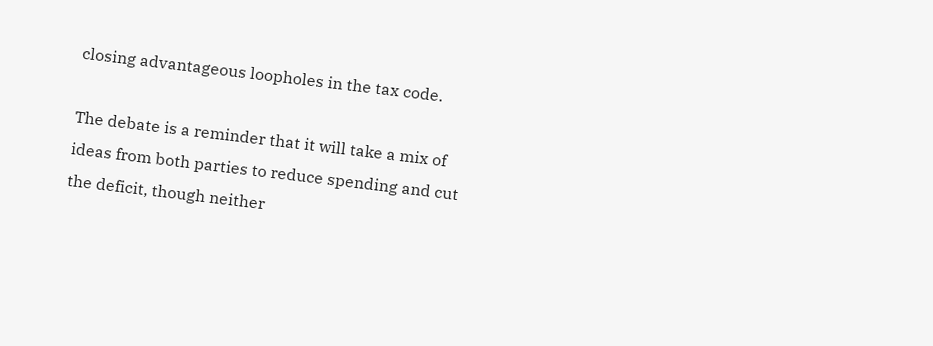closing advantageous loopholes in the tax code.

The debate is a reminder that it will take a mix of ideas from both parties to reduce spending and cut the deficit, though neither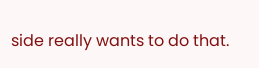side really wants to do that.